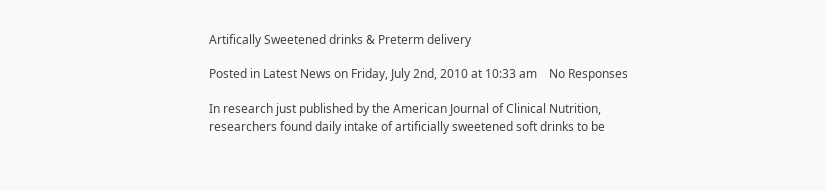Artifically Sweetened drinks & Preterm delivery

Posted in Latest News on Friday, July 2nd, 2010 at 10:33 am    No Responses

In research just published by the American Journal of Clinical Nutrition, researchers found daily intake of artificially sweetened soft drinks to be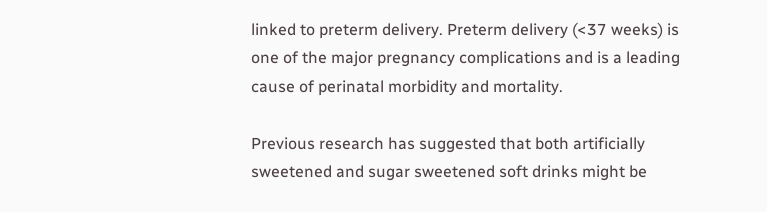linked to preterm delivery. Preterm delivery (<37 weeks) is one of the major pregnancy complications and is a leading cause of perinatal morbidity and mortality.

Previous research has suggested that both artificially sweetened and sugar sweetened soft drinks might be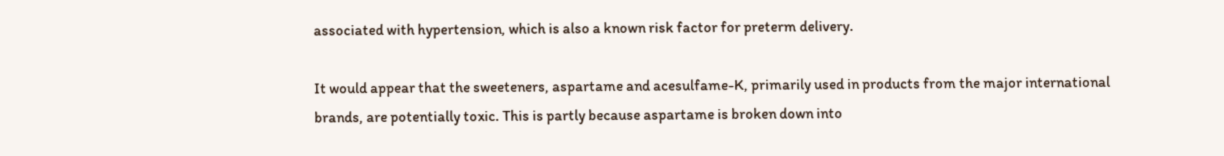associated with hypertension, which is also a known risk factor for preterm delivery.

It would appear that the sweeteners, aspartame and acesulfame-K, primarily used in products from the major international brands, are potentially toxic. This is partly because aspartame is broken down into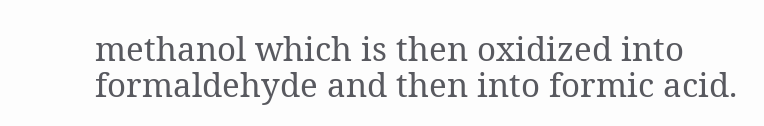methanol which is then oxidized into formaldehyde and then into formic acid.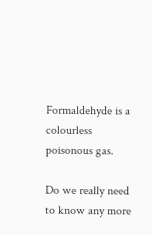Formaldehyde is a colourless poisonous gas.

Do we really need to know any more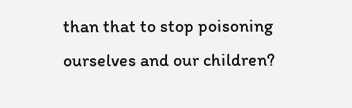than that to stop poisoning ourselves and our children?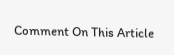Comment On This Article